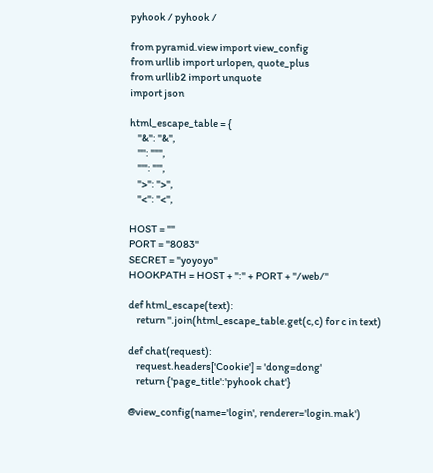pyhook / pyhook /

from pyramid.view import view_config
from urllib import urlopen, quote_plus
from urllib2 import unquote
import json

html_escape_table = {
    "&": "&",
    '"': """,
    "'": "'",
    ">": ">",
    "<": "<",

HOST = ""
PORT = "8083"
SECRET = "yoyoyo"
HOOKPATH = HOST + ":" + PORT + "/web/"

def html_escape(text):
    return ''.join(html_escape_table.get(c,c) for c in text)

def chat(request):
    request.headers['Cookie'] = 'dong=dong'
    return {'page_title':'pyhook chat'}

@view_config(name='login', renderer='login.mak')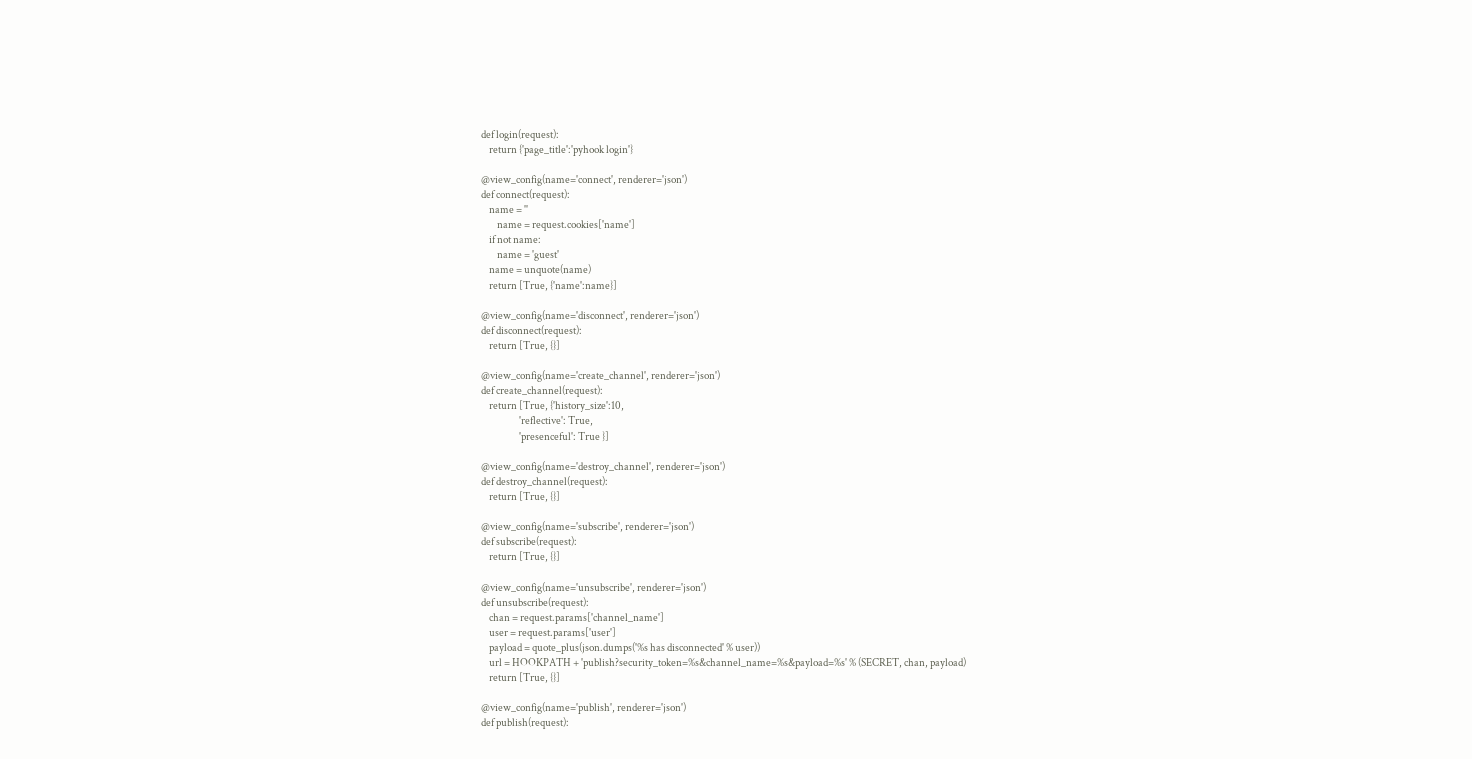def login(request):
    return {'page_title':'pyhook login'}

@view_config(name='connect', renderer='json')
def connect(request):
    name = ''
        name = request.cookies['name']
    if not name:
        name = 'guest'
    name = unquote(name)
    return [True, {'name':name}]

@view_config(name='disconnect', renderer='json')
def disconnect(request):
    return [True, {}]

@view_config(name='create_channel', renderer='json')
def create_channel(request):
    return [True, {'history_size':10,
                   'reflective': True,
                   'presenceful': True }]

@view_config(name='destroy_channel', renderer='json')
def destroy_channel(request):
    return [True, {}]

@view_config(name='subscribe', renderer='json')
def subscribe(request):
    return [True, {}]

@view_config(name='unsubscribe', renderer='json')
def unsubscribe(request):
    chan = request.params['channel_name']
    user = request.params['user']
    payload = quote_plus(json.dumps('%s has disconnected' % user))
    url = HOOKPATH + 'publish?security_token=%s&channel_name=%s&payload=%s' % (SECRET, chan, payload)
    return [True, {}]

@view_config(name='publish', renderer='json')
def publish(request):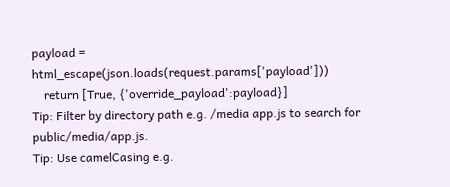payload = html_escape(json.loads(request.params['payload']))
    return [True, {'override_payload':payload}]
Tip: Filter by directory path e.g. /media app.js to search for public/media/app.js.
Tip: Use camelCasing e.g.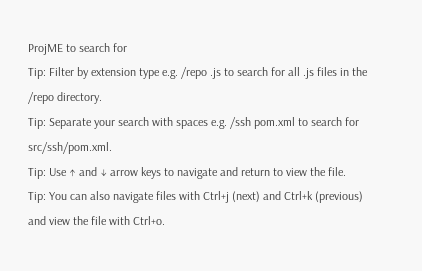ProjME to search for
Tip: Filter by extension type e.g. /repo .js to search for all .js files in the /repo directory.
Tip: Separate your search with spaces e.g. /ssh pom.xml to search for src/ssh/pom.xml.
Tip: Use ↑ and ↓ arrow keys to navigate and return to view the file.
Tip: You can also navigate files with Ctrl+j (next) and Ctrl+k (previous) and view the file with Ctrl+o.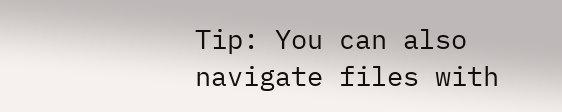Tip: You can also navigate files with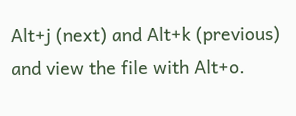Alt+j (next) and Alt+k (previous) and view the file with Alt+o.